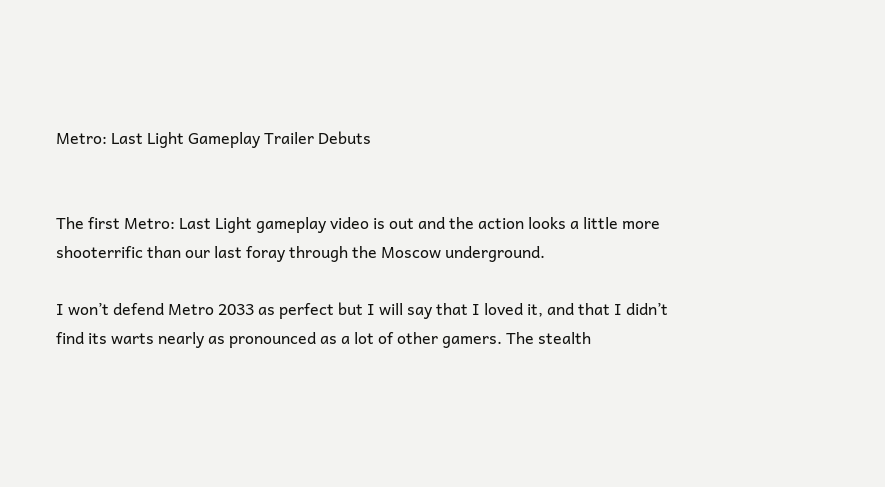Metro: Last Light Gameplay Trailer Debuts


The first Metro: Last Light gameplay video is out and the action looks a little more shooterrific than our last foray through the Moscow underground.

I won’t defend Metro 2033 as perfect but I will say that I loved it, and that I didn’t find its warts nearly as pronounced as a lot of other gamers. The stealth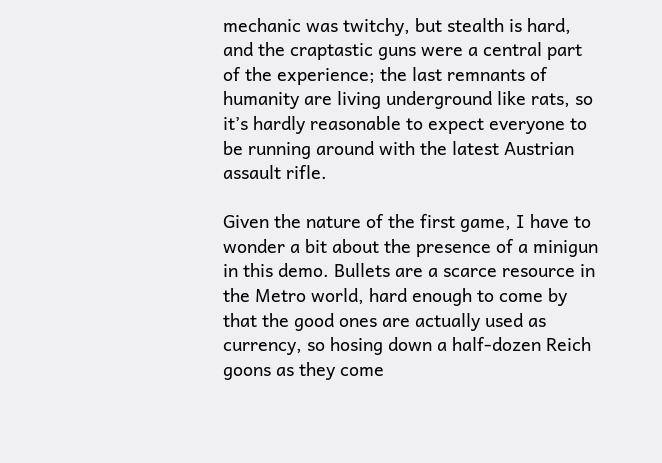mechanic was twitchy, but stealth is hard, and the craptastic guns were a central part of the experience; the last remnants of humanity are living underground like rats, so it’s hardly reasonable to expect everyone to be running around with the latest Austrian assault rifle.

Given the nature of the first game, I have to wonder a bit about the presence of a minigun in this demo. Bullets are a scarce resource in the Metro world, hard enough to come by that the good ones are actually used as currency, so hosing down a half-dozen Reich goons as they come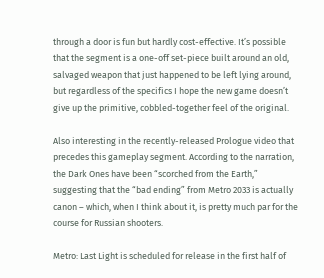through a door is fun but hardly cost-effective. It’s possible that the segment is a one-off set-piece built around an old, salvaged weapon that just happened to be left lying around, but regardless of the specifics I hope the new game doesn’t give up the primitive, cobbled-together feel of the original.

Also interesting in the recently-released Prologue video that precedes this gameplay segment. According to the narration, the Dark Ones have been “scorched from the Earth,” suggesting that the “bad ending” from Metro 2033 is actually canon – which, when I think about it, is pretty much par for the course for Russian shooters.

Metro: Last Light is scheduled for release in the first half of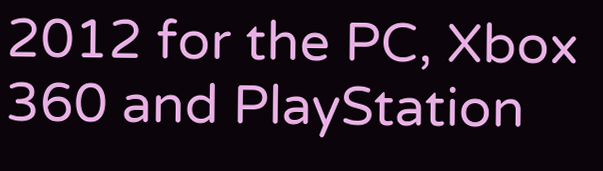2012 for the PC, Xbox 360 and PlayStation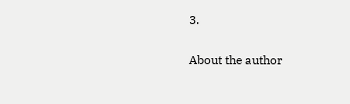3.

About the author